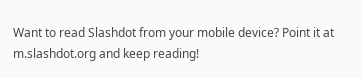Want to read Slashdot from your mobile device? Point it at m.slashdot.org and keep reading!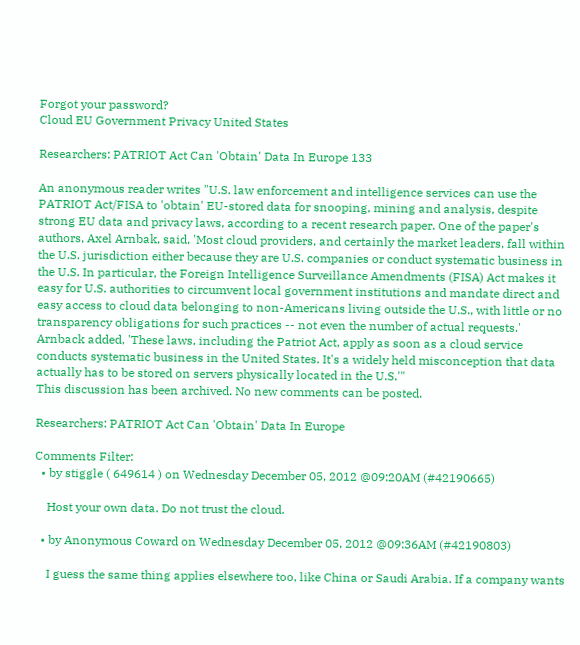Forgot your password?
Cloud EU Government Privacy United States

Researchers: PATRIOT Act Can 'Obtain' Data In Europe 133

An anonymous reader writes "U.S. law enforcement and intelligence services can use the PATRIOT Act/FISA to 'obtain' EU-stored data for snooping, mining and analysis, despite strong EU data and privacy laws, according to a recent research paper. One of the paper's authors, Axel Arnbak, said, 'Most cloud providers, and certainly the market leaders, fall within the U.S. jurisdiction either because they are U.S. companies or conduct systematic business in the U.S. In particular, the Foreign Intelligence Surveillance Amendments (FISA) Act makes it easy for U.S. authorities to circumvent local government institutions and mandate direct and easy access to cloud data belonging to non-Americans living outside the U.S., with little or no transparency obligations for such practices -- not even the number of actual requests.' Arnback added, 'These laws, including the Patriot Act, apply as soon as a cloud service conducts systematic business in the United States. It's a widely held misconception that data actually has to be stored on servers physically located in the U.S.'"
This discussion has been archived. No new comments can be posted.

Researchers: PATRIOT Act Can 'Obtain' Data In Europe

Comments Filter:
  • by stiggle ( 649614 ) on Wednesday December 05, 2012 @09:20AM (#42190665)

    Host your own data. Do not trust the cloud.

  • by Anonymous Coward on Wednesday December 05, 2012 @09:36AM (#42190803)

    I guess the same thing applies elsewhere too, like China or Saudi Arabia. If a company wants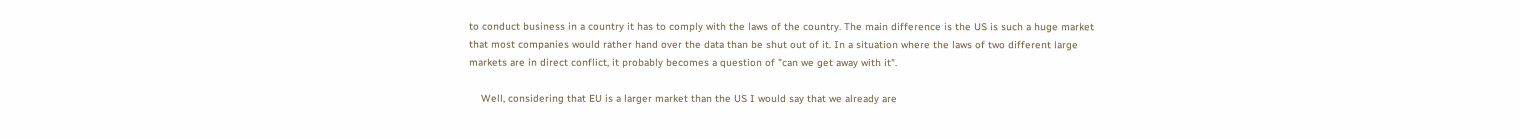to conduct business in a country it has to comply with the laws of the country. The main difference is the US is such a huge market that most companies would rather hand over the data than be shut out of it. In a situation where the laws of two different large markets are in direct conflict, it probably becomes a question of "can we get away with it".

    Well, considering that EU is a larger market than the US I would say that we already are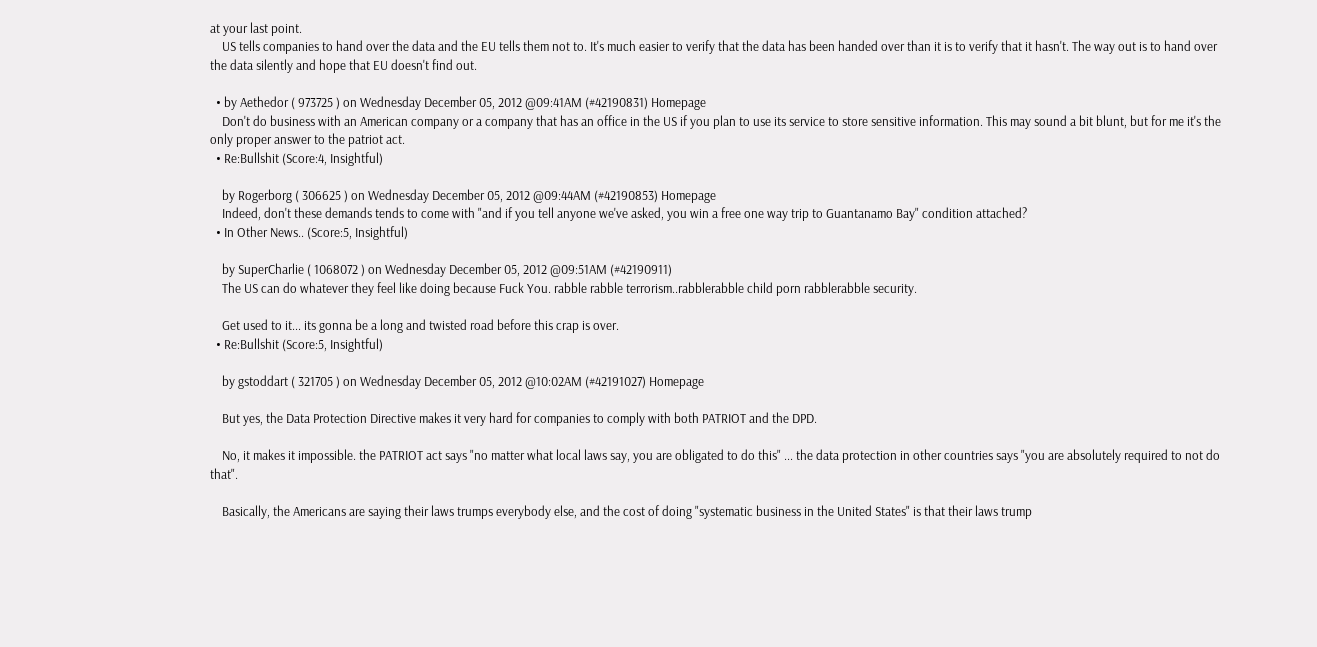at your last point.
    US tells companies to hand over the data and the EU tells them not to. It's much easier to verify that the data has been handed over than it is to verify that it hasn't. The way out is to hand over the data silently and hope that EU doesn't find out.

  • by Aethedor ( 973725 ) on Wednesday December 05, 2012 @09:41AM (#42190831) Homepage
    Don't do business with an American company or a company that has an office in the US if you plan to use its service to store sensitive information. This may sound a bit blunt, but for me it's the only proper answer to the patriot act.
  • Re:Bullshit (Score:4, Insightful)

    by Rogerborg ( 306625 ) on Wednesday December 05, 2012 @09:44AM (#42190853) Homepage
    Indeed, don't these demands tends to come with "and if you tell anyone we've asked, you win a free one way trip to Guantanamo Bay" condition attached?
  • In Other News.. (Score:5, Insightful)

    by SuperCharlie ( 1068072 ) on Wednesday December 05, 2012 @09:51AM (#42190911)
    The US can do whatever they feel like doing because Fuck You. rabble rabble terrorism..rabblerabble child porn rabblerabble security.

    Get used to it... its gonna be a long and twisted road before this crap is over.
  • Re:Bullshit (Score:5, Insightful)

    by gstoddart ( 321705 ) on Wednesday December 05, 2012 @10:02AM (#42191027) Homepage

    But yes, the Data Protection Directive makes it very hard for companies to comply with both PATRIOT and the DPD.

    No, it makes it impossible. the PATRIOT act says "no matter what local laws say, you are obligated to do this" ... the data protection in other countries says "you are absolutely required to not do that".

    Basically, the Americans are saying their laws trumps everybody else, and the cost of doing "systematic business in the United States" is that their laws trump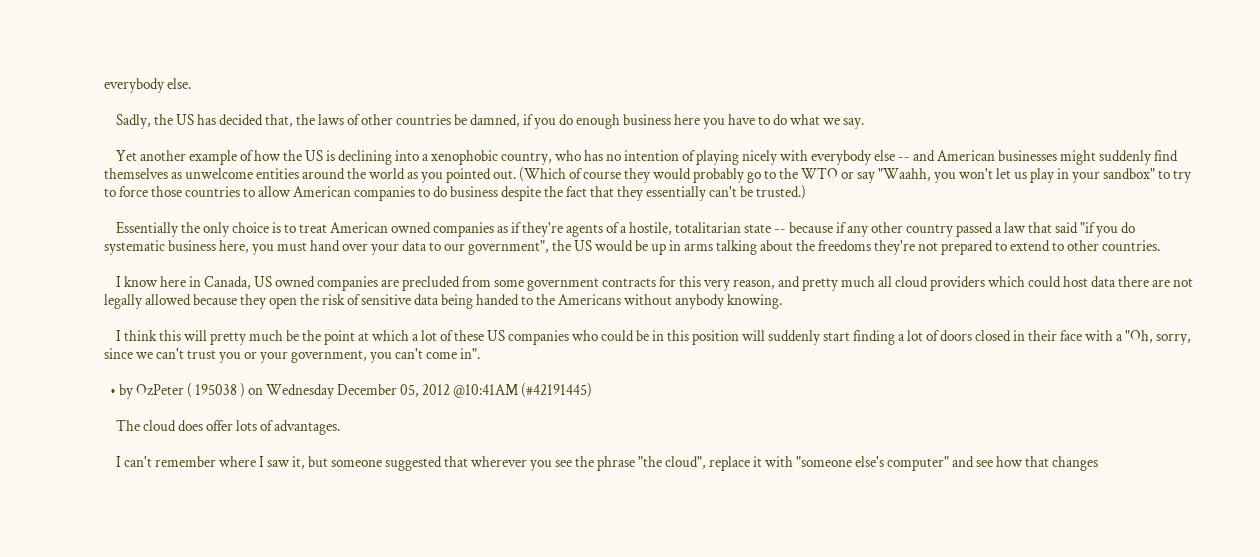everybody else.

    Sadly, the US has decided that, the laws of other countries be damned, if you do enough business here you have to do what we say.

    Yet another example of how the US is declining into a xenophobic country, who has no intention of playing nicely with everybody else -- and American businesses might suddenly find themselves as unwelcome entities around the world as you pointed out. (Which of course they would probably go to the WTO or say "Waahh, you won't let us play in your sandbox" to try to force those countries to allow American companies to do business despite the fact that they essentially can't be trusted.)

    Essentially the only choice is to treat American owned companies as if they're agents of a hostile, totalitarian state -- because if any other country passed a law that said "if you do systematic business here, you must hand over your data to our government", the US would be up in arms talking about the freedoms they're not prepared to extend to other countries.

    I know here in Canada, US owned companies are precluded from some government contracts for this very reason, and pretty much all cloud providers which could host data there are not legally allowed because they open the risk of sensitive data being handed to the Americans without anybody knowing.

    I think this will pretty much be the point at which a lot of these US companies who could be in this position will suddenly start finding a lot of doors closed in their face with a "Oh, sorry, since we can't trust you or your government, you can't come in".

  • by OzPeter ( 195038 ) on Wednesday December 05, 2012 @10:41AM (#42191445)

    The cloud does offer lots of advantages.

    I can't remember where I saw it, but someone suggested that wherever you see the phrase "the cloud", replace it with "someone else's computer" and see how that changes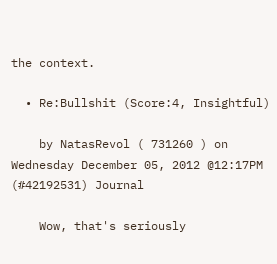the context.

  • Re:Bullshit (Score:4, Insightful)

    by NatasRevol ( 731260 ) on Wednesday December 05, 2012 @12:17PM (#42192531) Journal

    Wow, that's seriously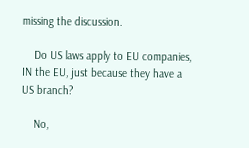missing the discussion.

    Do US laws apply to EU companies, IN the EU, just because they have a US branch?

    No,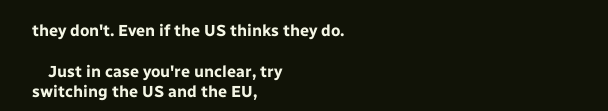they don't. Even if the US thinks they do.

    Just in case you're unclear, try switching the US and the EU,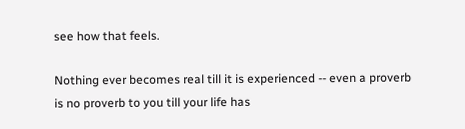see how that feels.

Nothing ever becomes real till it is experienced -- even a proverb is no proverb to you till your life has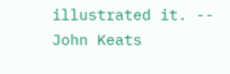illustrated it. -- John Keats